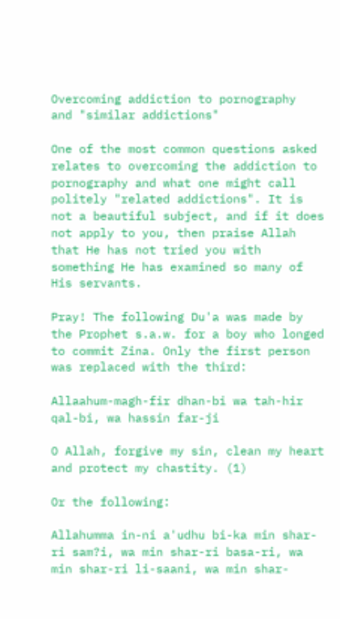Overcoming addiction to pornography
and "similar addictions"

One of the most common questions asked relates to overcoming the addiction to pornography and what one might call politely "related addictions". It is not a beautiful subject, and if it does not apply to you, then praise Allah that He has not tried you with something He has examined so many of His servants.

Pray! The following Du'a was made by the Prophet s.a.w. for a boy who longed to commit Zina. Only the first person was replaced with the third:

Allaahum-magh-fir dhan-bi wa tah-hir qal-bi, wa hassin far-ji

O Allah, forgive my sin, clean my heart and protect my chastity. (1)

Or the following:

Allahumma in-ni a'udhu bi-ka min shar-ri sam?i, wa min shar-ri basa-ri, wa min shar-ri li-saani, wa min shar-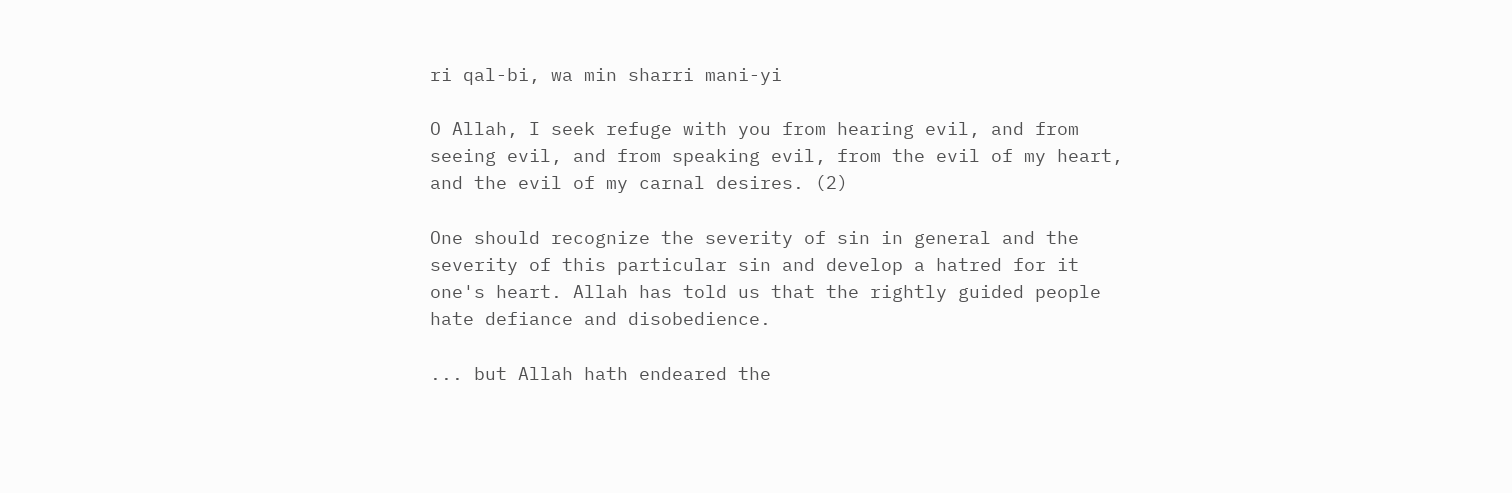ri qal-bi, wa min sharri mani-yi

O Allah, I seek refuge with you from hearing evil, and from seeing evil, and from speaking evil, from the evil of my heart, and the evil of my carnal desires. (2)

One should recognize the severity of sin in general and the severity of this particular sin and develop a hatred for it one's heart. Allah has told us that the rightly guided people hate defiance and disobedience.

... but Allah hath endeared the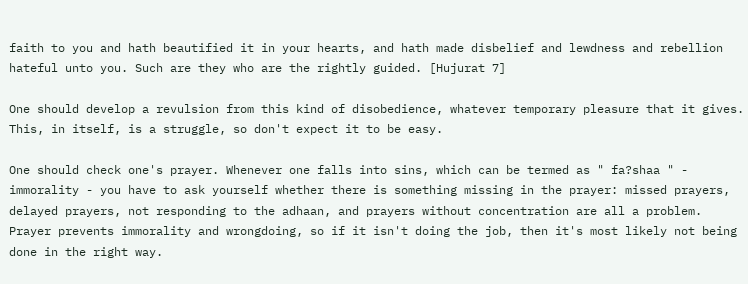faith to you and hath beautified it in your hearts, and hath made disbelief and lewdness and rebellion hateful unto you. Such are they who are the rightly guided. [Hujurat 7]

One should develop a revulsion from this kind of disobedience, whatever temporary pleasure that it gives. This, in itself, is a struggle, so don't expect it to be easy.

One should check one's prayer. Whenever one falls into sins, which can be termed as " fa?shaa " - immorality - you have to ask yourself whether there is something missing in the prayer: missed prayers, delayed prayers, not responding to the adhaan, and prayers without concentration are all a problem. Prayer prevents immorality and wrongdoing, so if it isn't doing the job, then it's most likely not being done in the right way.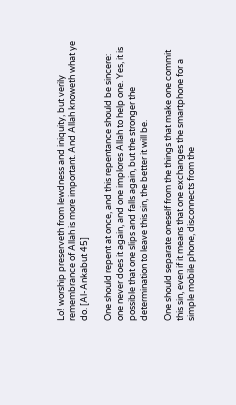Lo! worship preserveth from lewdness and iniquity, but verily remembrance of Allah is more important. And Allah knoweth what ye do. [Al-Ankabut 45]

One should repent at once, and this repentance should be sincere: one never does it again, and one implores Allah to help one. Yes, it is possible that one slips and falls again, but the stronger the determination to leave this sin, the better it will be.

One should separate oneself from the things that make one commit this sin, even if it means that one exchanges the smartphone for a simple mobile phone, disconnects from the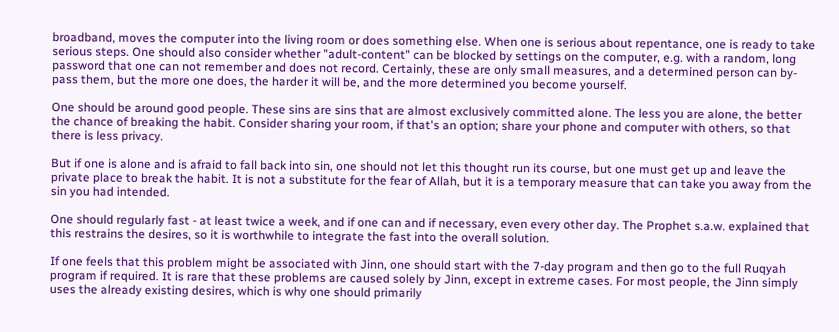broadband, moves the computer into the living room or does something else. When one is serious about repentance, one is ready to take serious steps. One should also consider whether "adult-content" can be blocked by settings on the computer, e.g. with a random, long password that one can not remember and does not record. Certainly, these are only small measures, and a determined person can by-pass them, but the more one does, the harder it will be, and the more determined you become yourself.

One should be around good people. These sins are sins that are almost exclusively committed alone. The less you are alone, the better the chance of breaking the habit. Consider sharing your room, if that's an option; share your phone and computer with others, so that there is less privacy.

But if one is alone and is afraid to fall back into sin, one should not let this thought run its course, but one must get up and leave the private place to break the habit. It is not a substitute for the fear of Allah, but it is a temporary measure that can take you away from the sin you had intended.

One should regularly fast - at least twice a week, and if one can and if necessary, even every other day. The Prophet s.a.w. explained that this restrains the desires, so it is worthwhile to integrate the fast into the overall solution.

If one feels that this problem might be associated with Jinn, one should start with the 7-day program and then go to the full Ruqyah program if required. It is rare that these problems are caused solely by Jinn, except in extreme cases. For most people, the Jinn simply uses the already existing desires, which is why one should primarily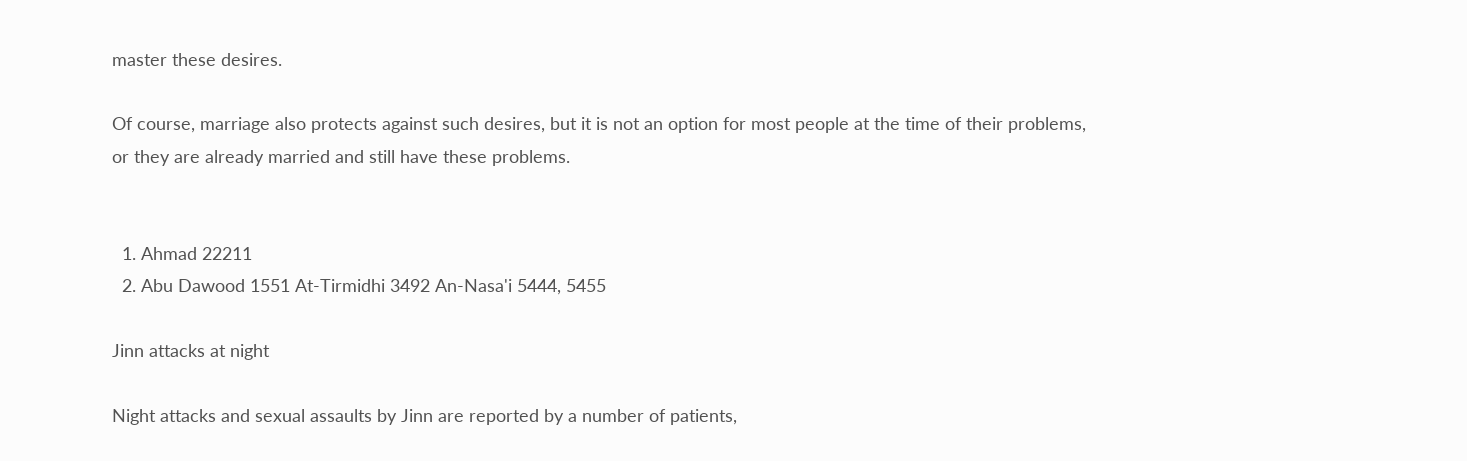master these desires.

Of course, marriage also protects against such desires, but it is not an option for most people at the time of their problems, or they are already married and still have these problems.


  1. Ahmad 22211
  2. Abu Dawood 1551 At-Tirmidhi 3492 An-Nasa'i 5444, 5455

Jinn attacks at night

Night attacks and sexual assaults by Jinn are reported by a number of patients,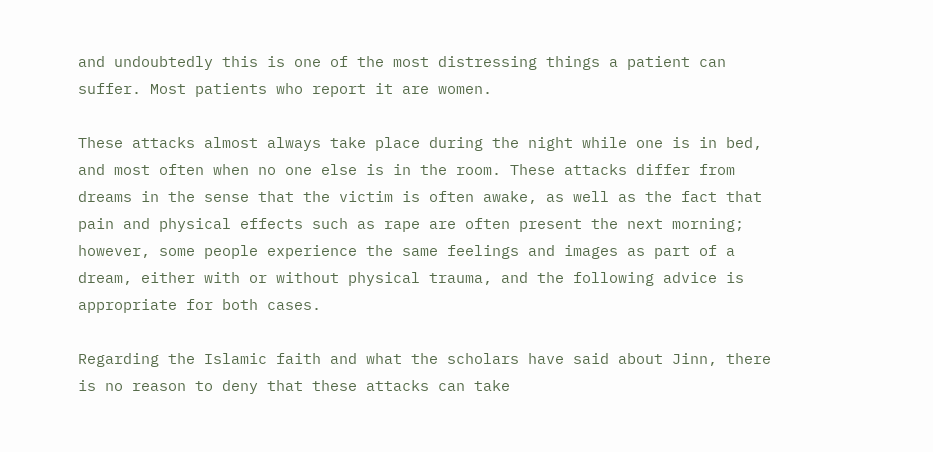and undoubtedly this is one of the most distressing things a patient can suffer. Most patients who report it are women.

These attacks almost always take place during the night while one is in bed, and most often when no one else is in the room. These attacks differ from dreams in the sense that the victim is often awake, as well as the fact that pain and physical effects such as rape are often present the next morning; however, some people experience the same feelings and images as part of a dream, either with or without physical trauma, and the following advice is appropriate for both cases.

Regarding the Islamic faith and what the scholars have said about Jinn, there is no reason to deny that these attacks can take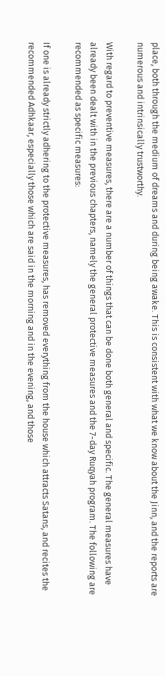place, both through the medium of dreams and during being awake. This is consistent with what we know about the Jinn, and the reports are numerous and intrinsically trustworthy.

With regard to preventive measures, there are a number of things that can be done both general and specific. The general measures have already been dealt with in the previous chapters, namely the general protective measures and the 7-day Ruqyah program. The following are recommended as specific measures:

If one is already strictly adhering to the protective measures, has removed everything from the house which attracts Satans, and recites the recommended Adhkaar, especially those which are said in the morning and in the evening, and those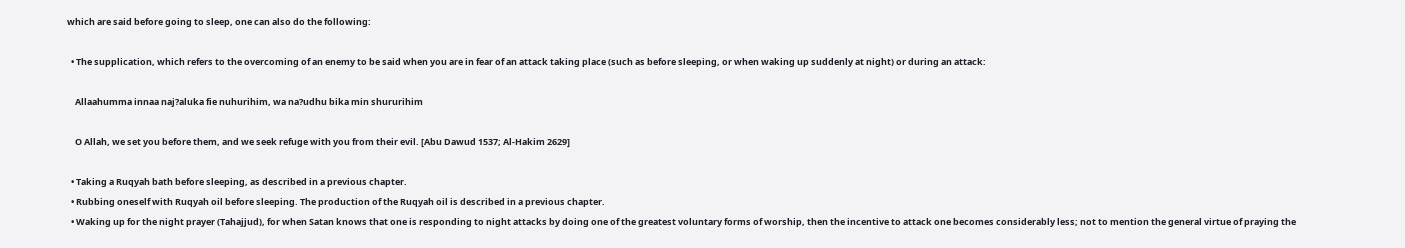which are said before going to sleep, one can also do the following:

  • The supplication, which refers to the overcoming of an enemy to be said when you are in fear of an attack taking place (such as before sleeping, or when waking up suddenly at night) or during an attack:

    Allaahumma innaa naj?aluka fie nuhurihim, wa na?udhu bika min shururihim

    O Allah, we set you before them, and we seek refuge with you from their evil. [Abu Dawud 1537; Al-Hakim 2629]

  • Taking a Ruqyah bath before sleeping, as described in a previous chapter.
  • Rubbing oneself with Ruqyah oil before sleeping. The production of the Ruqyah oil is described in a previous chapter.
  • Waking up for the night prayer (Tahajjud), for when Satan knows that one is responding to night attacks by doing one of the greatest voluntary forms of worship, then the incentive to attack one becomes considerably less; not to mention the general virtue of praying the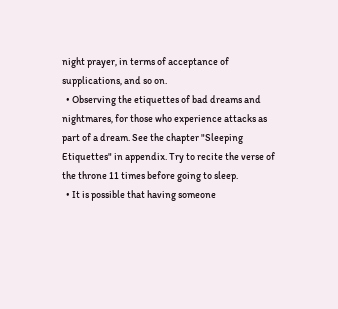night prayer, in terms of acceptance of supplications, and so on.
  • Observing the etiquettes of bad dreams and nightmares, for those who experience attacks as part of a dream. See the chapter "Sleeping Etiquettes" in appendix. Try to recite the verse of the throne 11 times before going to sleep.
  • It is possible that having someone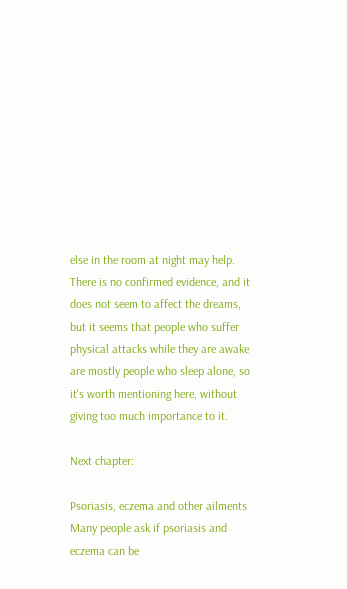else in the room at night may help. There is no confirmed evidence, and it does not seem to affect the dreams, but it seems that people who suffer physical attacks while they are awake are mostly people who sleep alone, so it's worth mentioning here, without giving too much importance to it.

Next chapter:

Psoriasis, eczema and other ailments
Many people ask if psoriasis and eczema can be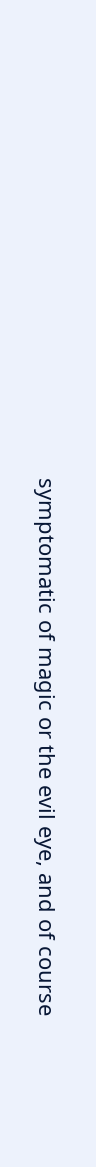symptomatic of magic or the evil eye, and of course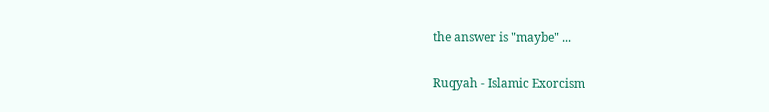the answer is "maybe" ...

Ruqyah - Islamic Exorcism